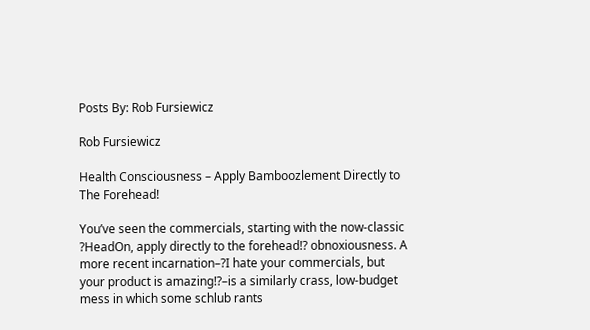Posts By: Rob Fursiewicz

Rob Fursiewicz

Health Consciousness – Apply Bamboozlement Directly to The Forehead!

You’ve seen the commercials, starting with the now-classic ?HeadOn, apply directly to the forehead!? obnoxiousness. A more recent incarnation–?I hate your commercials, but your product is amazing!?–is a similarly crass, low-budget mess in which some schlub rants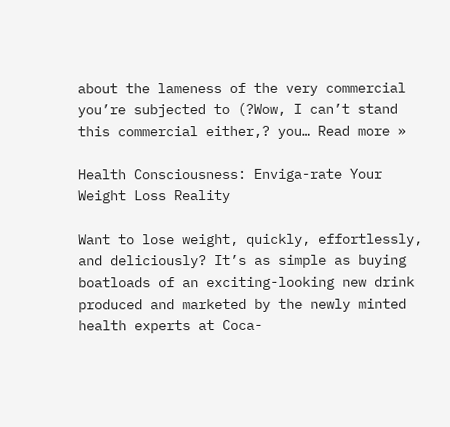about the lameness of the very commercial you’re subjected to (?Wow, I can’t stand this commercial either,? you… Read more »

Health Consciousness: Enviga-rate Your Weight Loss Reality

Want to lose weight, quickly, effortlessly, and deliciously? It’s as simple as buying boatloads of an exciting-looking new drink produced and marketed by the newly minted health experts at Coca-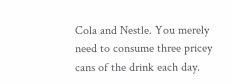Cola and Nestle. You merely need to consume three pricey cans of the drink each day.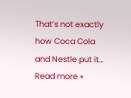That’s not exactly how Coca Cola and Nestle put it… Read more »